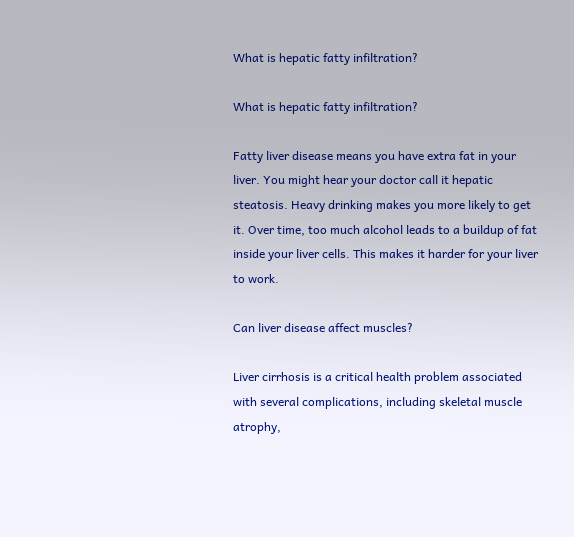What is hepatic fatty infiltration?

What is hepatic fatty infiltration?

Fatty liver disease means you have extra fat in your liver. You might hear your doctor call it hepatic steatosis. Heavy drinking makes you more likely to get it. Over time, too much alcohol leads to a buildup of fat inside your liver cells. This makes it harder for your liver to work.

Can liver disease affect muscles?

Liver cirrhosis is a critical health problem associated with several complications, including skeletal muscle atrophy,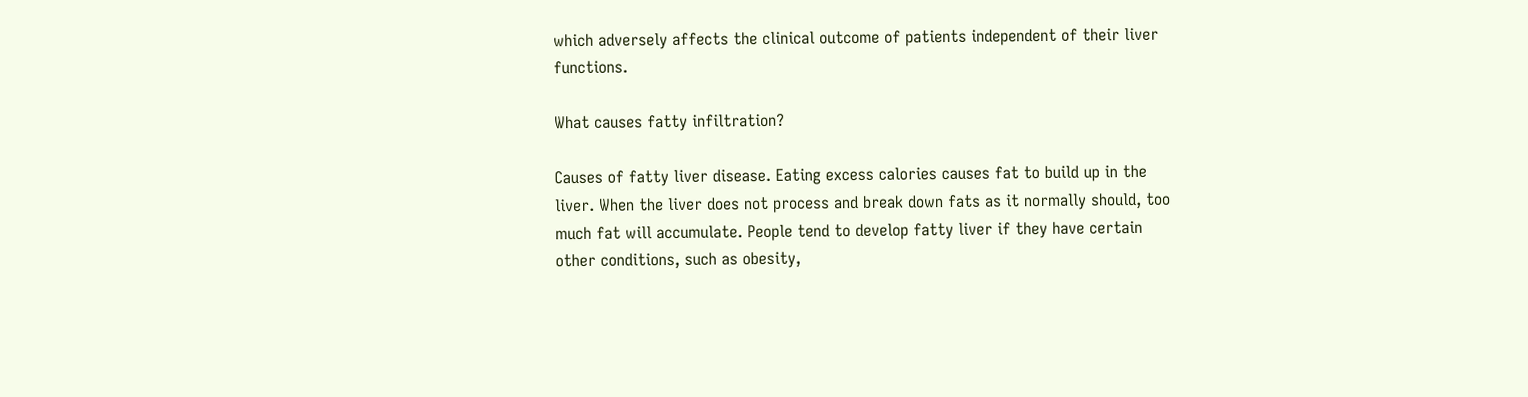which adversely affects the clinical outcome of patients independent of their liver functions.

What causes fatty infiltration?

Causes of fatty liver disease. Eating excess calories causes fat to build up in the liver. When the liver does not process and break down fats as it normally should, too much fat will accumulate. People tend to develop fatty liver if they have certain other conditions, such as obesity,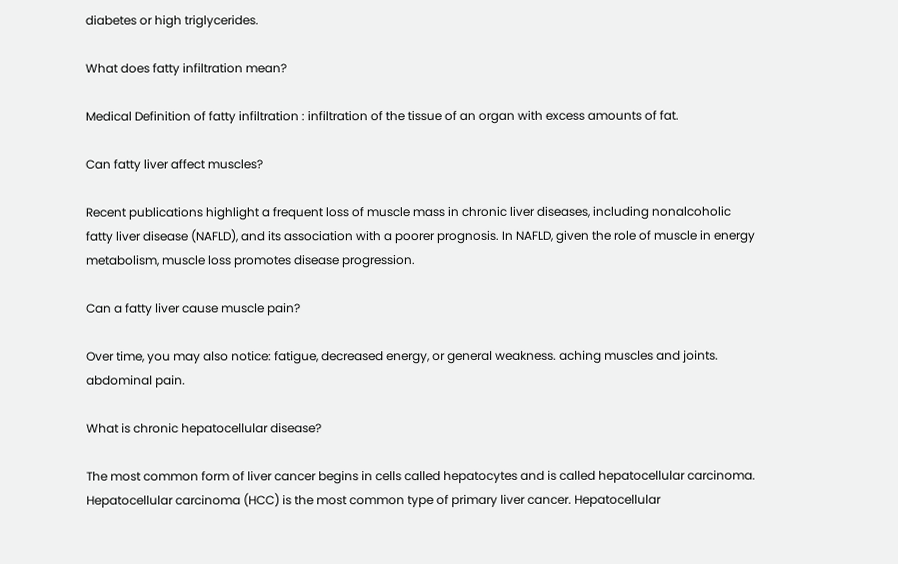diabetes or high triglycerides.

What does fatty infiltration mean?

Medical Definition of fatty infiltration : infiltration of the tissue of an organ with excess amounts of fat.

Can fatty liver affect muscles?

Recent publications highlight a frequent loss of muscle mass in chronic liver diseases, including nonalcoholic fatty liver disease (NAFLD), and its association with a poorer prognosis. In NAFLD, given the role of muscle in energy metabolism, muscle loss promotes disease progression.

Can a fatty liver cause muscle pain?

Over time, you may also notice: fatigue, decreased energy, or general weakness. aching muscles and joints. abdominal pain.

What is chronic hepatocellular disease?

The most common form of liver cancer begins in cells called hepatocytes and is called hepatocellular carcinoma. Hepatocellular carcinoma (HCC) is the most common type of primary liver cancer. Hepatocellular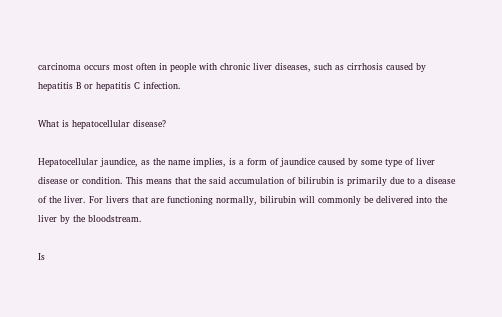carcinoma occurs most often in people with chronic liver diseases, such as cirrhosis caused by hepatitis B or hepatitis C infection.

What is hepatocellular disease?

Hepatocellular jaundice, as the name implies, is a form of jaundice caused by some type of liver disease or condition. This means that the said accumulation of bilirubin is primarily due to a disease of the liver. For livers that are functioning normally, bilirubin will commonly be delivered into the liver by the bloodstream.

Is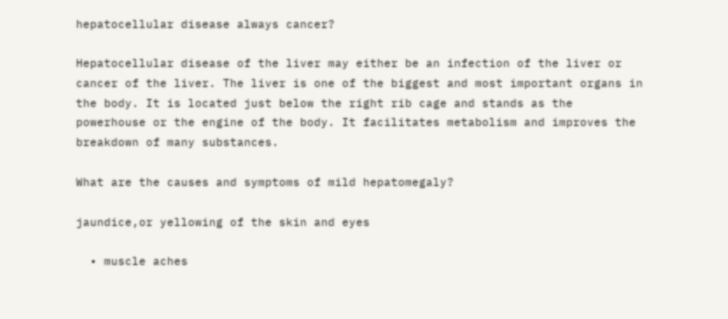hepatocellular disease always cancer?

Hepatocellular disease of the liver may either be an infection of the liver or cancer of the liver. The liver is one of the biggest and most important organs in the body. It is located just below the right rib cage and stands as the powerhouse or the engine of the body. It facilitates metabolism and improves the breakdown of many substances.

What are the causes and symptoms of mild hepatomegaly?

jaundice,or yellowing of the skin and eyes

  • muscle aches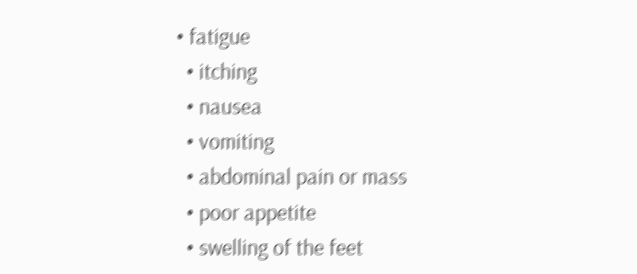• fatigue
  • itching
  • nausea
  • vomiting
  • abdominal pain or mass
  • poor appetite
  • swelling of the feet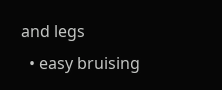and legs
  • easy bruising